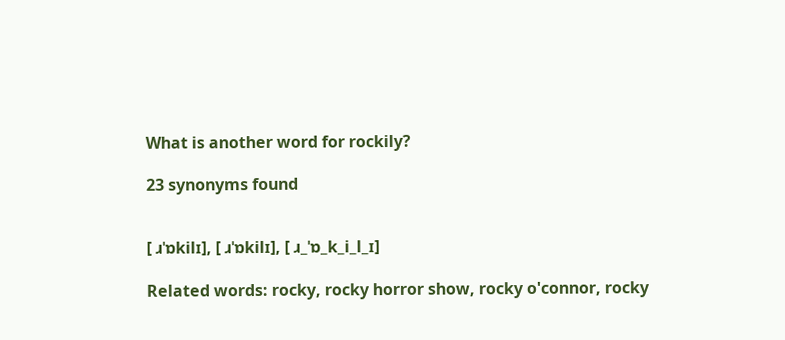What is another word for rockily?

23 synonyms found


[ ɹˈɒkilɪ], [ ɹˈɒkilɪ], [ ɹ_ˈɒ_k_i_l_ɪ]

Related words: rocky, rocky horror show, rocky o'connor, rocky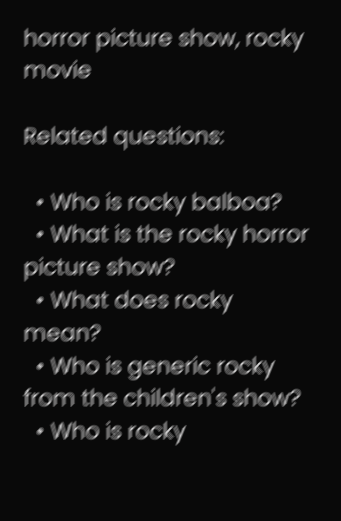horror picture show, rocky movie

Related questions:

  • Who is rocky balboa?
  • What is the rocky horror picture show?
  • What does rocky mean?
  • Who is generic rocky from the children's show?
  • Who is rocky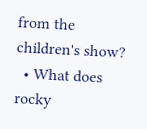from the children's show?
  • What does rocky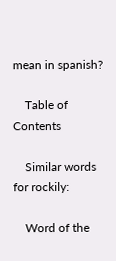mean in spanish?

    Table of Contents

    Similar words for rockily:

    Word of the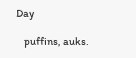Day

    puffins, auks.